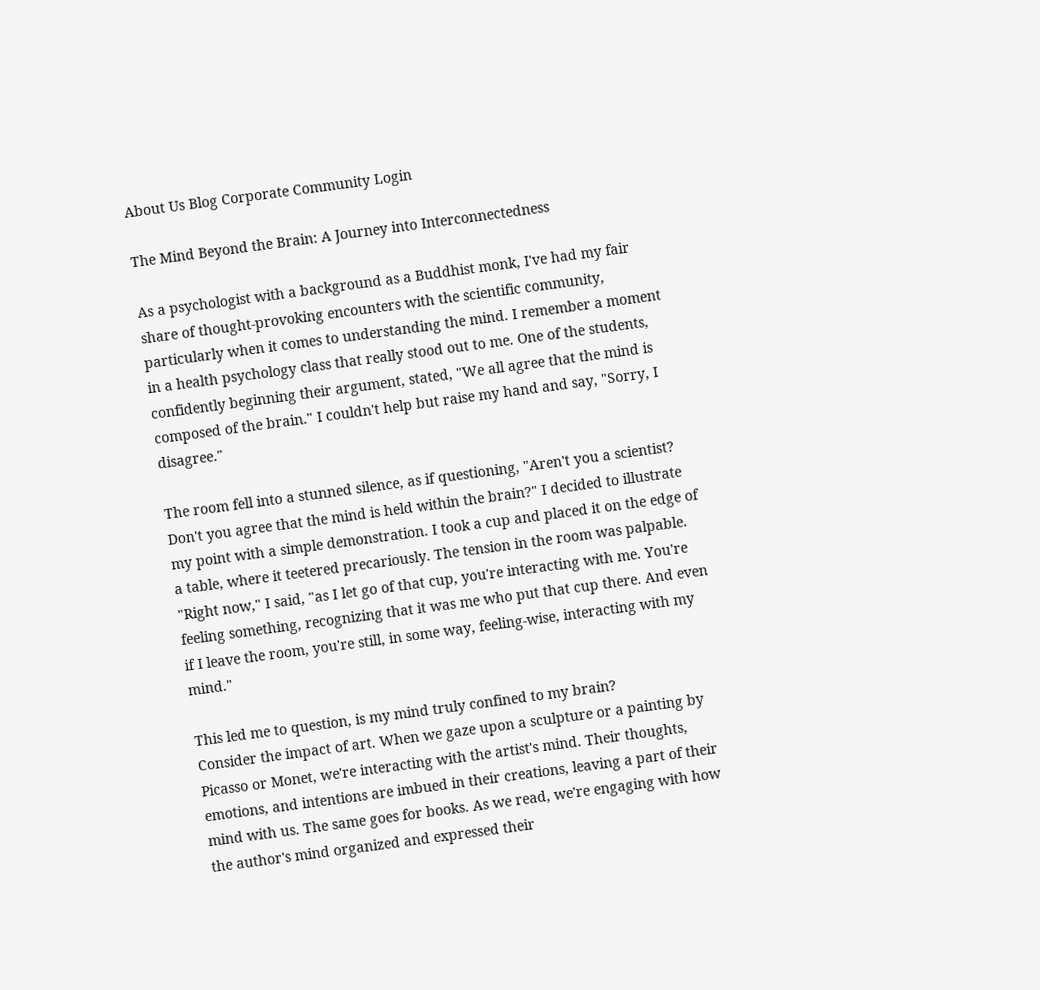About Us Blog Corporate Community Login

The Mind Beyond the Brain: A Journey into Interconnectedness

As a psychologist with a background as a Buddhist monk, I've had my fair share of thought-provoking encounters with the scientific community, particularly when it comes to understanding the mind. I remember a moment in a health psychology class that really stood out to me. One of the students, confidently beginning their argument, stated, "We all agree that the mind is composed of the brain." I couldn't help but raise my hand and say, "Sorry, I disagree."

The room fell into a stunned silence, as if questioning, "Aren't you a scientist? Don't you agree that the mind is held within the brain?" I decided to illustrate my point with a simple demonstration. I took a cup and placed it on the edge of a table, where it teetered precariously. The tension in the room was palpable. "Right now," I said, "as I let go of that cup, you're interacting with me. You're feeling something, recognizing that it was me who put that cup there. And even if I leave the room, you're still, in some way, feeling-wise, interacting with my mind."

This led me to question, is my mind truly confined to my brain?
Consider the impact of art. When we gaze upon a sculpture or a painting by Picasso or Monet, we're interacting with the artist's mind. Their thoughts, emotions, and intentions are imbued in their creations, leaving a part of their mind with us. The same goes for books. As we read, we're engaging with how the author's mind organized and expressed their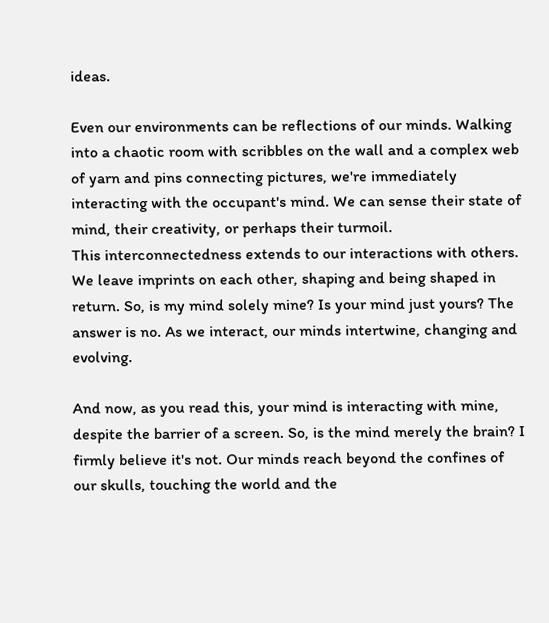ideas.

Even our environments can be reflections of our minds. Walking into a chaotic room with scribbles on the wall and a complex web of yarn and pins connecting pictures, we're immediately interacting with the occupant's mind. We can sense their state of mind, their creativity, or perhaps their turmoil.
This interconnectedness extends to our interactions with others. We leave imprints on each other, shaping and being shaped in return. So, is my mind solely mine? Is your mind just yours? The answer is no. As we interact, our minds intertwine, changing and evolving.

And now, as you read this, your mind is interacting with mine, despite the barrier of a screen. So, is the mind merely the brain? I firmly believe it's not. Our minds reach beyond the confines of our skulls, touching the world and the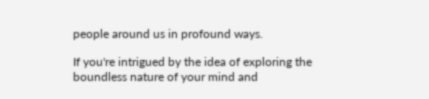people around us in profound ways.

If you're intrigued by the idea of exploring the boundless nature of your mind and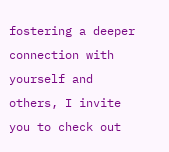fostering a deeper connection with yourself and others, I invite you to check out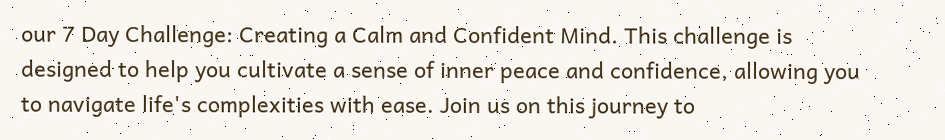our 7 Day Challenge: Creating a Calm and Confident Mind. This challenge is designed to help you cultivate a sense of inner peace and confidence, allowing you to navigate life's complexities with ease. Join us on this journey to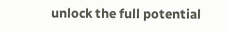unlock the full potential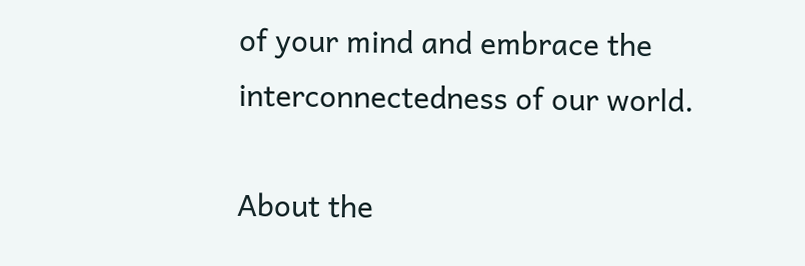of your mind and embrace the interconnectedness of our world.

About the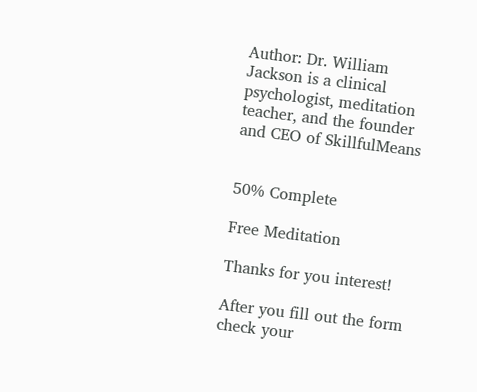Author: Dr. William Jackson is a clinical psychologist, meditation teacher, and the founder and CEO of SkillfulMeans


50% Complete

Free Meditation

Thanks for you interest!

After you fill out the form check your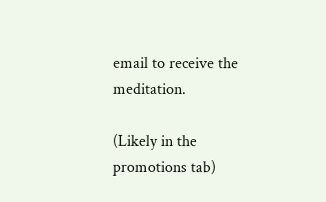email to receive the meditation.

(Likely in the promotions tab)